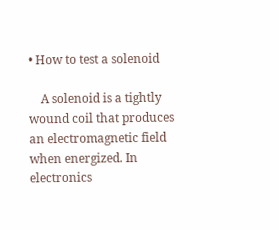• How to test a solenoid

    A solenoid is a tightly wound coil that produces an electromagnetic field when energized. In electronics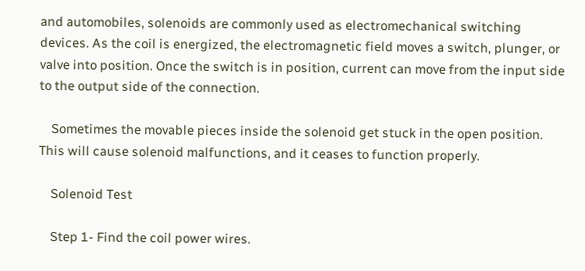and automobiles, solenoids are commonly used as electromechanical switching devices. As the coil is energized, the electromagnetic field moves a switch, plunger, or valve into position. Once the switch is in position, current can move from the input side to the output side of the connection.

    Sometimes the movable pieces inside the solenoid get stuck in the open position. This will cause solenoid malfunctions, and it ceases to function properly.

    Solenoid Test

    Step 1- Find the coil power wires.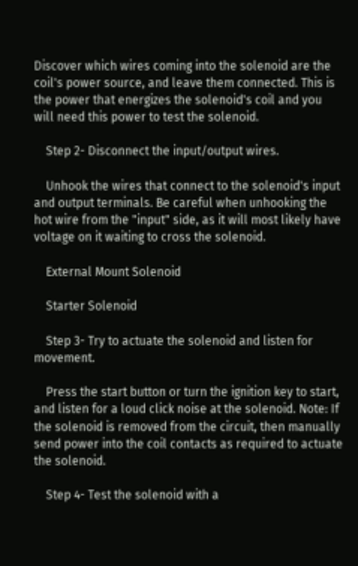Discover which wires coming into the solenoid are the coil's power source, and leave them connected. This is the power that energizes the solenoid's coil and you will need this power to test the solenoid.

    Step 2- Disconnect the input/output wires.

    Unhook the wires that connect to the solenoid's input and output terminals. Be careful when unhooking the hot wire from the "input" side, as it will most likely have voltage on it waiting to cross the solenoid.

    External Mount Solenoid

    Starter Solenoid

    Step 3- Try to actuate the solenoid and listen for movement.

    Press the start button or turn the ignition key to start, and listen for a loud click noise at the solenoid. Note: If the solenoid is removed from the circuit, then manually send power into the coil contacts as required to actuate the solenoid.

    Step 4- Test the solenoid with a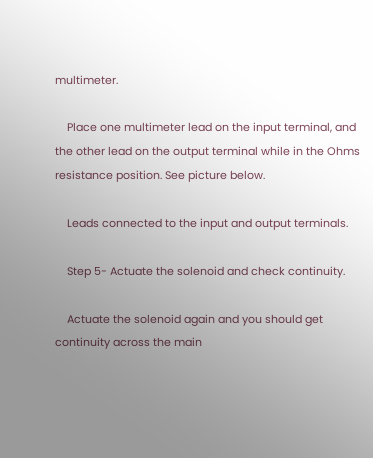multimeter.

    Place one multimeter lead on the input terminal, and the other lead on the output terminal while in the Ohms resistance position. See picture below.

    Leads connected to the input and output terminals.

    Step 5- Actuate the solenoid and check continuity.

    Actuate the solenoid again and you should get continuity across the main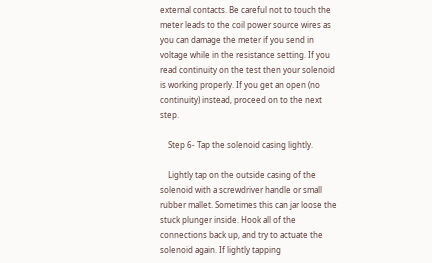external contacts. Be careful not to touch the meter leads to the coil power source wires as you can damage the meter if you send in voltage while in the resistance setting. If you read continuity on the test then your solenoid is working properly. If you get an open (no continuity) instead, proceed on to the next step.

    Step 6- Tap the solenoid casing lightly.

    Lightly tap on the outside casing of the solenoid with a screwdriver handle or small rubber mallet. Sometimes this can jar loose the stuck plunger inside. Hook all of the connections back up, and try to actuate the solenoid again. If lightly tapping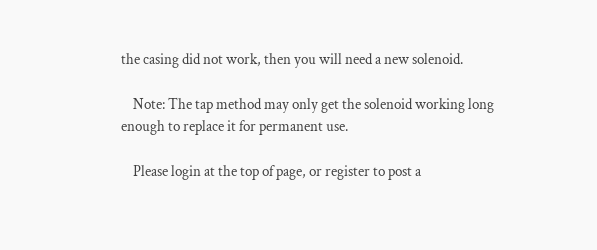the casing did not work, then you will need a new solenoid.

    Note: The tap method may only get the solenoid working long enough to replace it for permanent use.

    Please login at the top of page, or register to post a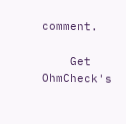comment.

    Get OhmCheck's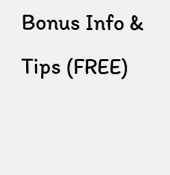Bonus Info & Tips (FREE)